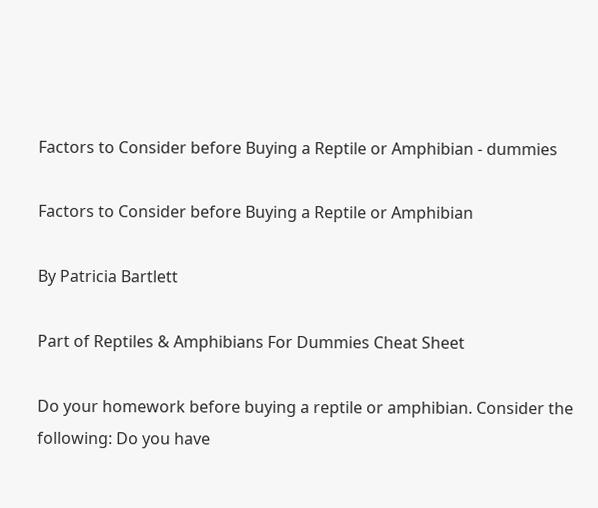Factors to Consider before Buying a Reptile or Amphibian - dummies

Factors to Consider before Buying a Reptile or Amphibian

By Patricia Bartlett

Part of Reptiles & Amphibians For Dummies Cheat Sheet

Do your homework before buying a reptile or amphibian. Consider the following: Do you have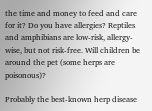the time and money to feed and care for it? Do you have allergies? Reptiles and amphibians are low-risk, allergy-wise, but not risk-free. Will children be around the pet (some herps are poisonous)?

Probably the best-known herp disease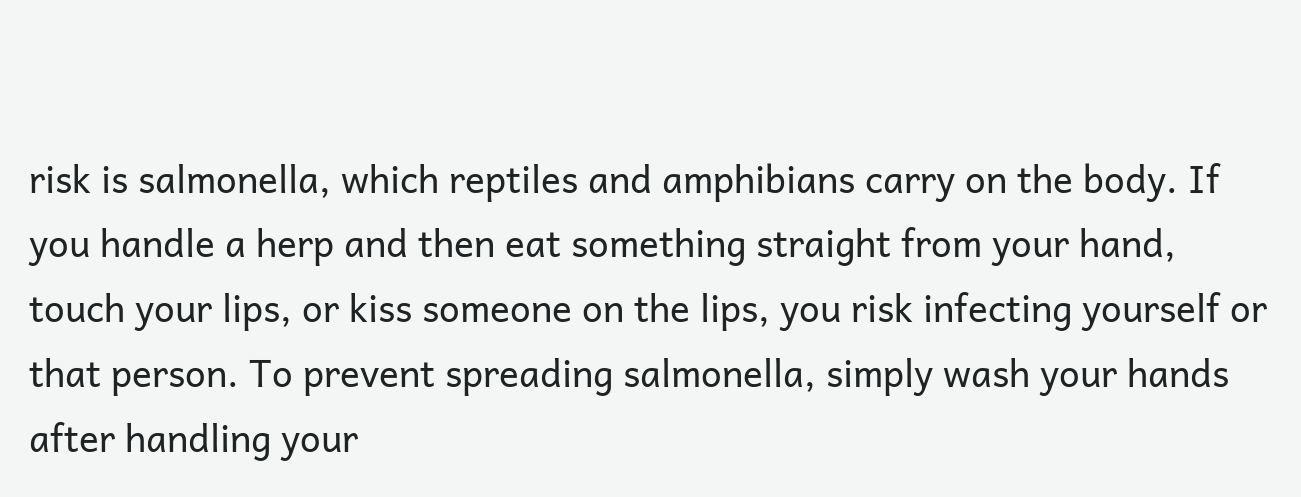risk is salmonella, which reptiles and amphibians carry on the body. If you handle a herp and then eat something straight from your hand, touch your lips, or kiss someone on the lips, you risk infecting yourself or that person. To prevent spreading salmonella, simply wash your hands after handling your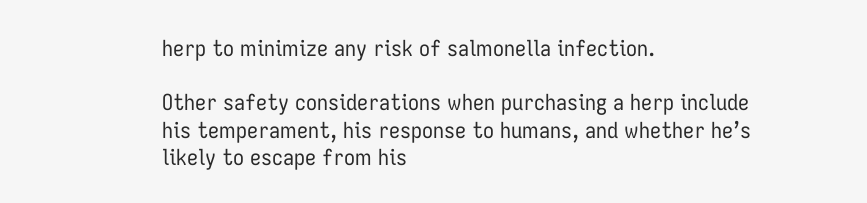herp to minimize any risk of salmonella infection.

Other safety considerations when purchasing a herp include his temperament, his response to humans, and whether he’s likely to escape from his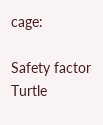cage:

Safety factor Turtle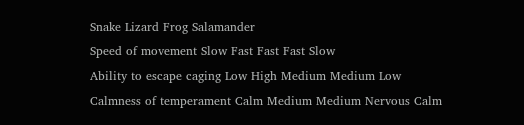Snake Lizard Frog Salamander
Speed of movement Slow Fast Fast Fast Slow
Ability to escape caging Low High Medium Medium Low
Calmness of temperament Calm Medium Medium Nervous Calm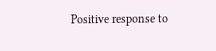Positive response to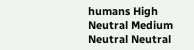humans High Neutral Medium Neutral Neutral